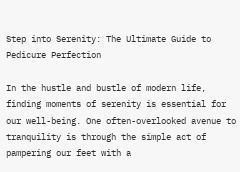Step into Serenity: The Ultimate Guide to Pedicure Perfection

In the hustle and bustle of modern life, finding moments of serenity is essential for our well-being. One often-overlooked avenue to tranquility is through the simple act of pampering our feet with a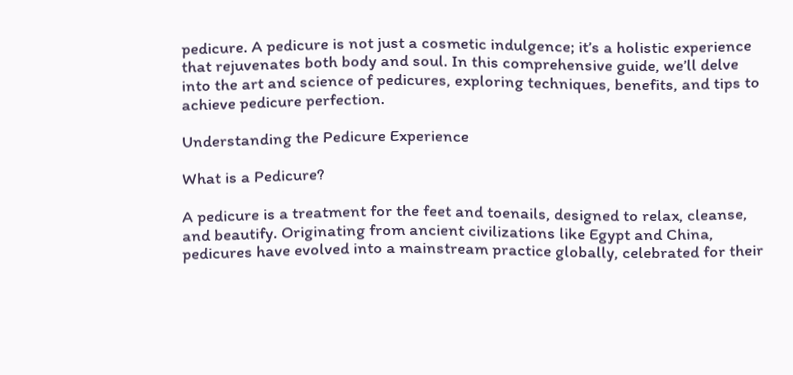pedicure. A pedicure is not just a cosmetic indulgence; it’s a holistic experience that rejuvenates both body and soul. In this comprehensive guide, we’ll delve into the art and science of pedicures, exploring techniques, benefits, and tips to achieve pedicure perfection.

Understanding the Pedicure Experience

What is a Pedicure?

A pedicure is a treatment for the feet and toenails, designed to relax, cleanse, and beautify. Originating from ancient civilizations like Egypt and China, pedicures have evolved into a mainstream practice globally, celebrated for their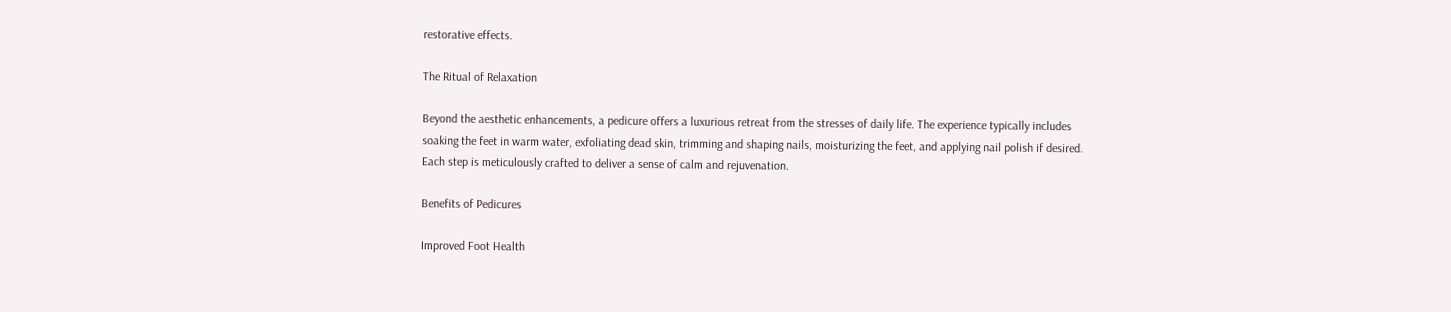restorative effects.

The Ritual of Relaxation

Beyond the aesthetic enhancements, a pedicure offers a luxurious retreat from the stresses of daily life. The experience typically includes soaking the feet in warm water, exfoliating dead skin, trimming and shaping nails, moisturizing the feet, and applying nail polish if desired. Each step is meticulously crafted to deliver a sense of calm and rejuvenation.

Benefits of Pedicures

Improved Foot Health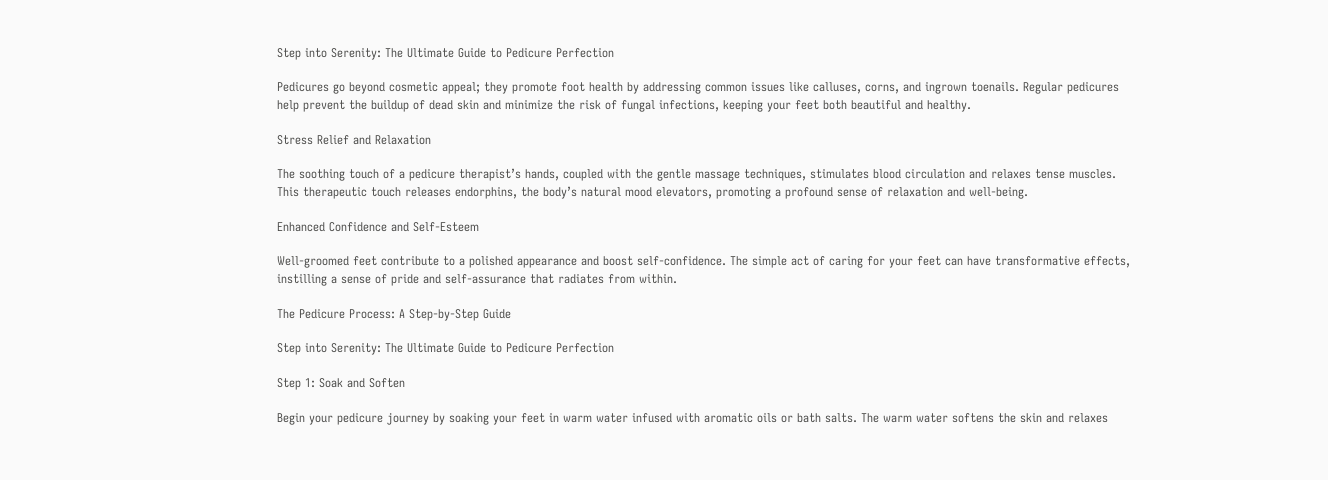Step into Serenity: The Ultimate Guide to Pedicure Perfection

Pedicures go beyond cosmetic appeal; they promote foot health by addressing common issues like calluses, corns, and ingrown toenails. Regular pedicures help prevent the buildup of dead skin and minimize the risk of fungal infections, keeping your feet both beautiful and healthy.

Stress Relief and Relaxation

The soothing touch of a pedicure therapist’s hands, coupled with the gentle massage techniques, stimulates blood circulation and relaxes tense muscles. This therapeutic touch releases endorphins, the body’s natural mood elevators, promoting a profound sense of relaxation and well-being.

Enhanced Confidence and Self-Esteem

Well-groomed feet contribute to a polished appearance and boost self-confidence. The simple act of caring for your feet can have transformative effects, instilling a sense of pride and self-assurance that radiates from within.

The Pedicure Process: A Step-by-Step Guide

Step into Serenity: The Ultimate Guide to Pedicure Perfection

Step 1: Soak and Soften

Begin your pedicure journey by soaking your feet in warm water infused with aromatic oils or bath salts. The warm water softens the skin and relaxes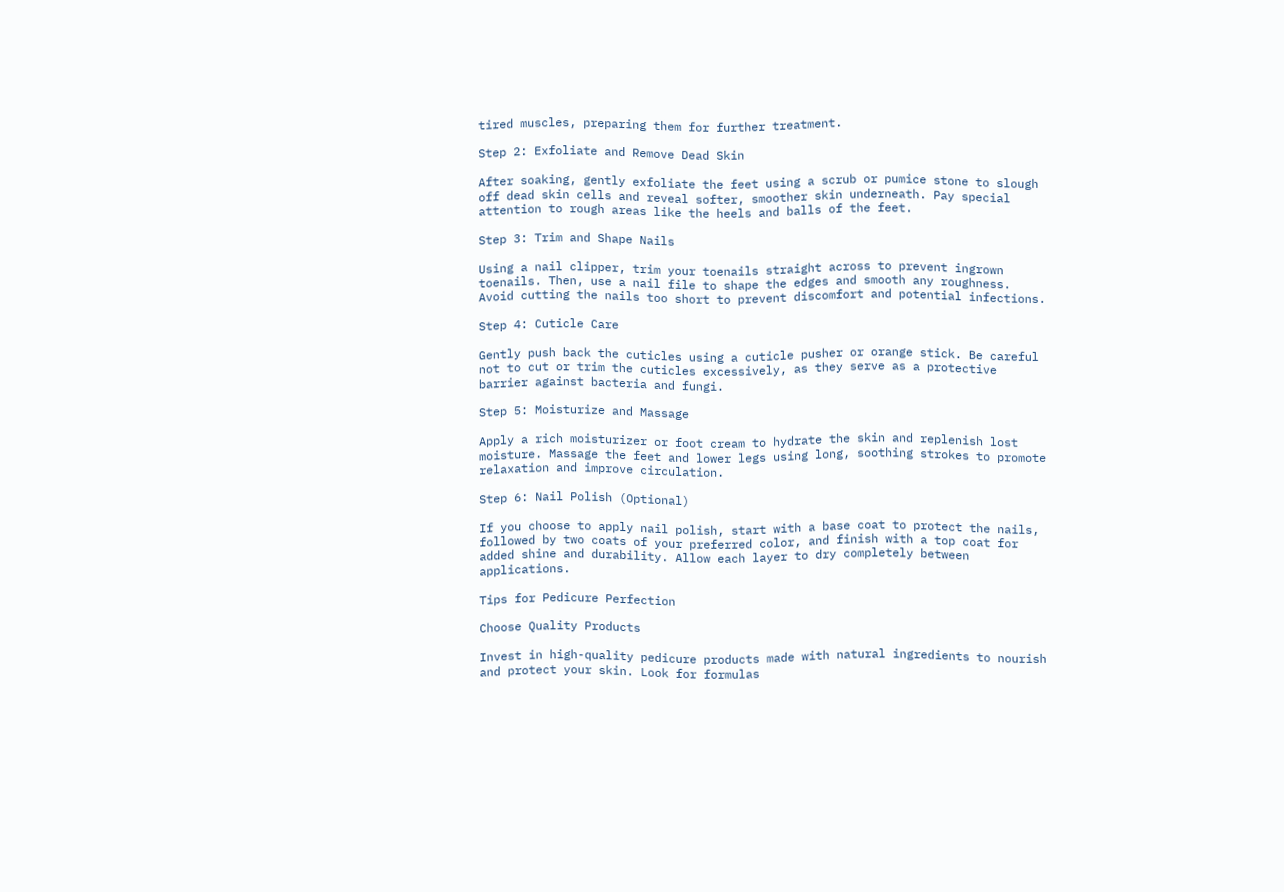tired muscles, preparing them for further treatment.

Step 2: Exfoliate and Remove Dead Skin

After soaking, gently exfoliate the feet using a scrub or pumice stone to slough off dead skin cells and reveal softer, smoother skin underneath. Pay special attention to rough areas like the heels and balls of the feet.

Step 3: Trim and Shape Nails

Using a nail clipper, trim your toenails straight across to prevent ingrown toenails. Then, use a nail file to shape the edges and smooth any roughness. Avoid cutting the nails too short to prevent discomfort and potential infections.

Step 4: Cuticle Care

Gently push back the cuticles using a cuticle pusher or orange stick. Be careful not to cut or trim the cuticles excessively, as they serve as a protective barrier against bacteria and fungi.

Step 5: Moisturize and Massage

Apply a rich moisturizer or foot cream to hydrate the skin and replenish lost moisture. Massage the feet and lower legs using long, soothing strokes to promote relaxation and improve circulation.

Step 6: Nail Polish (Optional)

If you choose to apply nail polish, start with a base coat to protect the nails, followed by two coats of your preferred color, and finish with a top coat for added shine and durability. Allow each layer to dry completely between applications.

Tips for Pedicure Perfection

Choose Quality Products

Invest in high-quality pedicure products made with natural ingredients to nourish and protect your skin. Look for formulas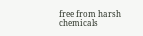free from harsh chemicals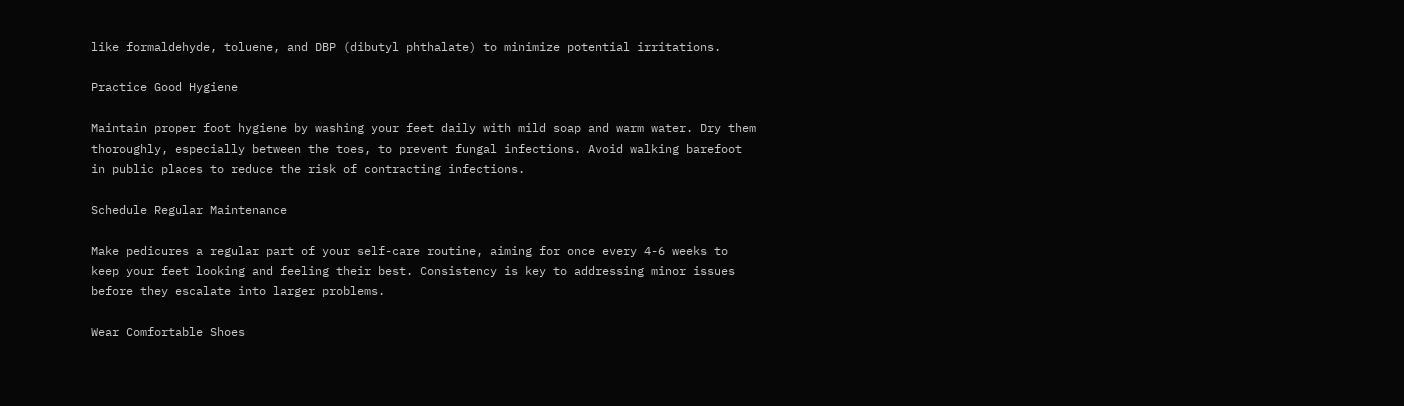like formaldehyde, toluene, and DBP (dibutyl phthalate) to minimize potential irritations.

Practice Good Hygiene

Maintain proper foot hygiene by washing your feet daily with mild soap and warm water. Dry them thoroughly, especially between the toes, to prevent fungal infections. Avoid walking barefoot in public places to reduce the risk of contracting infections.

Schedule Regular Maintenance

Make pedicures a regular part of your self-care routine, aiming for once every 4-6 weeks to keep your feet looking and feeling their best. Consistency is key to addressing minor issues before they escalate into larger problems.

Wear Comfortable Shoes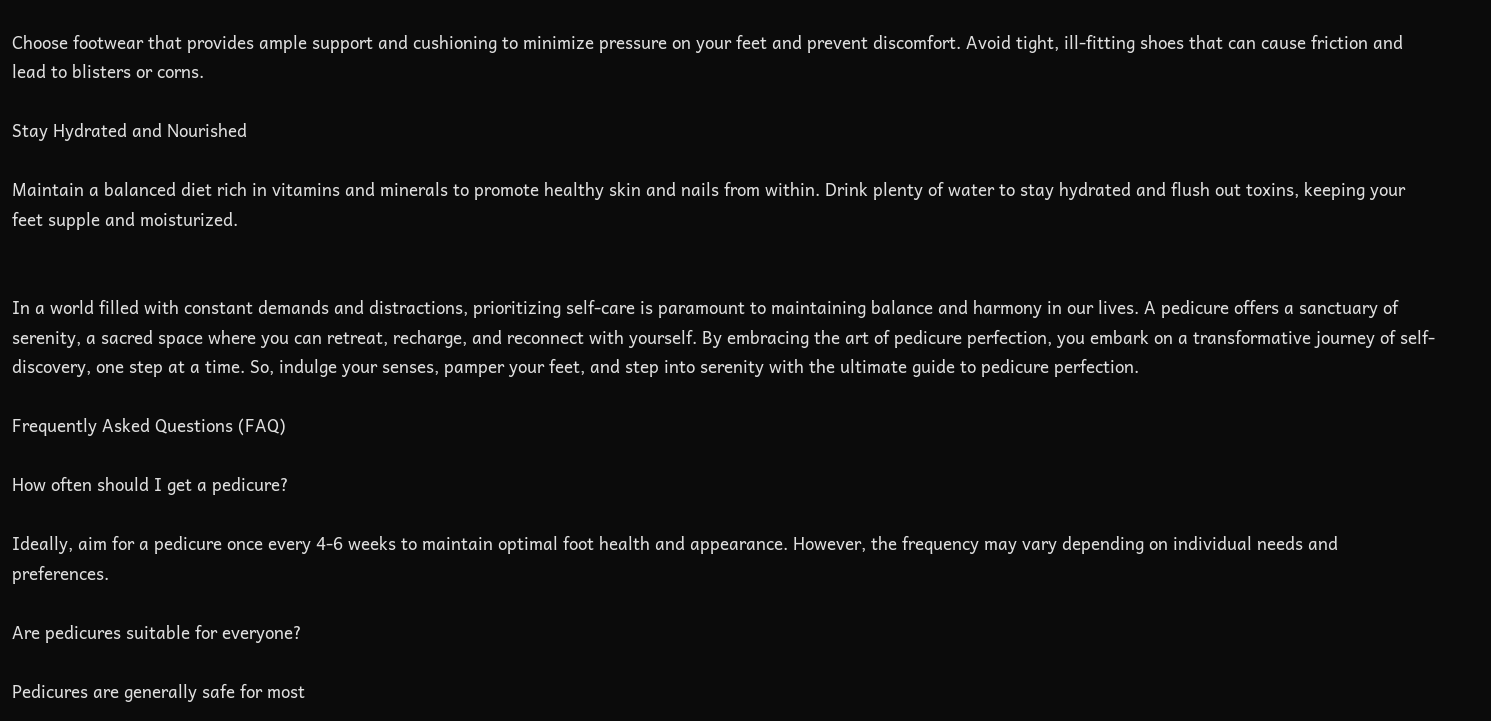Choose footwear that provides ample support and cushioning to minimize pressure on your feet and prevent discomfort. Avoid tight, ill-fitting shoes that can cause friction and lead to blisters or corns.

Stay Hydrated and Nourished

Maintain a balanced diet rich in vitamins and minerals to promote healthy skin and nails from within. Drink plenty of water to stay hydrated and flush out toxins, keeping your feet supple and moisturized.


In a world filled with constant demands and distractions, prioritizing self-care is paramount to maintaining balance and harmony in our lives. A pedicure offers a sanctuary of serenity, a sacred space where you can retreat, recharge, and reconnect with yourself. By embracing the art of pedicure perfection, you embark on a transformative journey of self-discovery, one step at a time. So, indulge your senses, pamper your feet, and step into serenity with the ultimate guide to pedicure perfection.

Frequently Asked Questions (FAQ)

How often should I get a pedicure?

Ideally, aim for a pedicure once every 4-6 weeks to maintain optimal foot health and appearance. However, the frequency may vary depending on individual needs and preferences.

Are pedicures suitable for everyone?

Pedicures are generally safe for most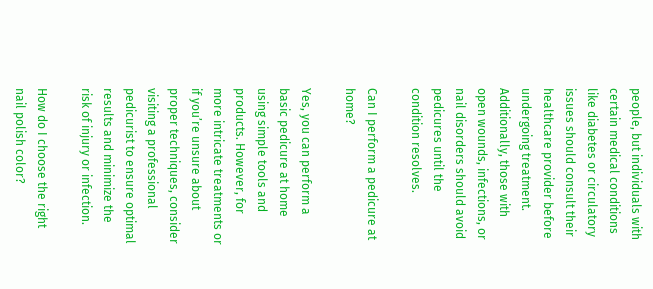people, but individuals with certain medical conditions like diabetes or circulatory issues should consult their healthcare provider before undergoing treatment. Additionally, those with open wounds, infections, or nail disorders should avoid pedicures until the condition resolves.

Can I perform a pedicure at home?

Yes, you can perform a basic pedicure at home using simple tools and products. However, for more intricate treatments or if you’re unsure about proper techniques, consider visiting a professional pedicurist to ensure optimal results and minimize the risk of injury or infection.

How do I choose the right nail polish color?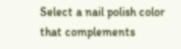Select a nail polish color that complements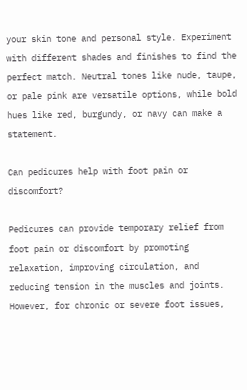your skin tone and personal style. Experiment with different shades and finishes to find the perfect match. Neutral tones like nude, taupe, or pale pink are versatile options, while bold hues like red, burgundy, or navy can make a statement.

Can pedicures help with foot pain or discomfort?

Pedicures can provide temporary relief from foot pain or discomfort by promoting relaxation, improving circulation, and reducing tension in the muscles and joints. However, for chronic or severe foot issues,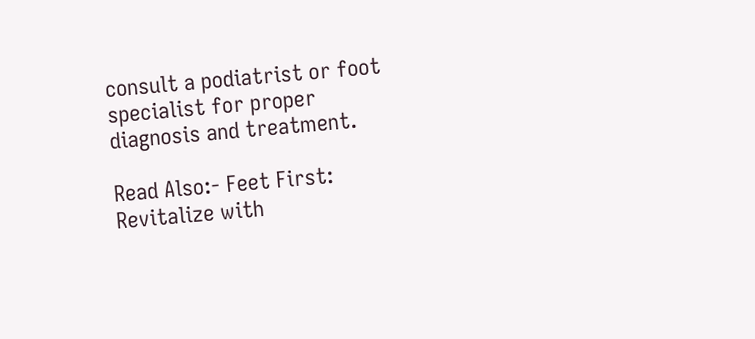consult a podiatrist or foot specialist for proper diagnosis and treatment.

Read Also:- Feet First: Revitalize with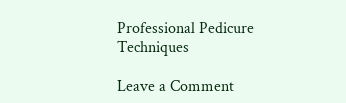Professional Pedicure Techniques

Leave a Comment